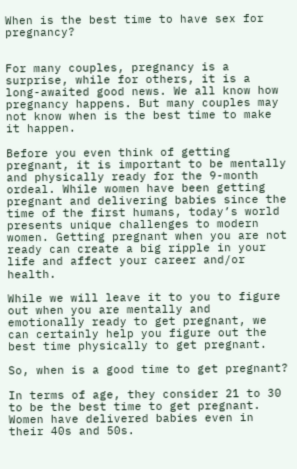When is the best time to have sex for pregnancy?


For many couples, pregnancy is a surprise, while for others, it is a long-awaited good news. We all know how pregnancy happens. But many couples may not know when is the best time to make it happen.

Before you even think of getting pregnant, it is important to be mentally and physically ready for the 9-month ordeal. While women have been getting pregnant and delivering babies since the time of the first humans, today’s world presents unique challenges to modern women. Getting pregnant when you are not ready can create a big ripple in your life and affect your career and/or health.

While we will leave it to you to figure out when you are mentally and emotionally ready to get pregnant, we can certainly help you figure out the best time physically to get pregnant.

So, when is a good time to get pregnant?

In terms of age, they consider 21 to 30 to be the best time to get pregnant. Women have delivered babies even in their 40s and 50s.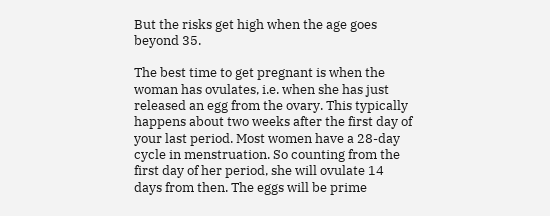But the risks get high when the age goes beyond 35.

The best time to get pregnant is when the woman has ovulates, i.e. when she has just released an egg from the ovary. This typically happens about two weeks after the first day of your last period. Most women have a 28-day cycle in menstruation. So counting from the first day of her period, she will ovulate 14 days from then. The eggs will be prime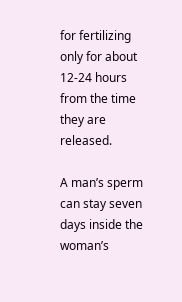for fertilizing only for about 12-24 hours from the time they are released.

A man’s sperm can stay seven days inside the woman’s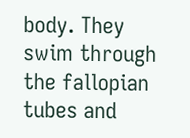body. They swim through the fallopian tubes and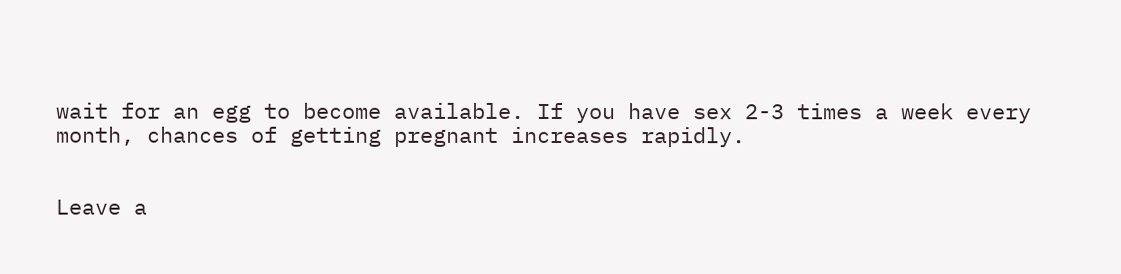wait for an egg to become available. If you have sex 2-3 times a week every month, chances of getting pregnant increases rapidly.


Leave a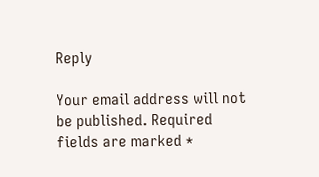Reply

Your email address will not be published. Required fields are marked *